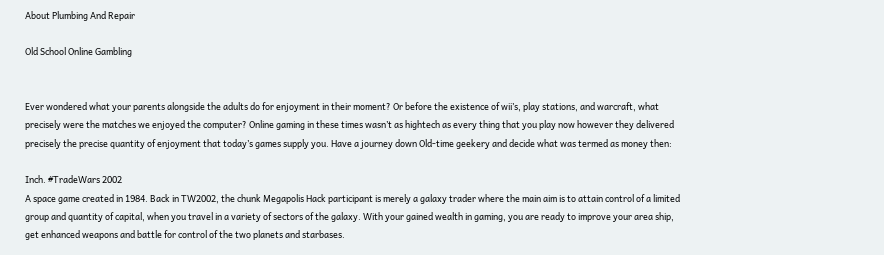About Plumbing And Repair

Old School Online Gambling


Ever wondered what your parents alongside the adults do for enjoyment in their moment? Or before the existence of wii’s, play stations, and warcraft, what precisely were the matches we enjoyed the computer? Online gaming in these times wasn’t as hightech as every thing that you play now however they delivered precisely the precise quantity of enjoyment that today’s games supply you. Have a journey down Old-time geekery and decide what was termed as money then:

Inch. #TradeWars 2002
A space game created in 1984. Back in TW2002, the chunk Megapolis Hack participant is merely a galaxy trader where the main aim is to attain control of a limited group and quantity of capital, when you travel in a variety of sectors of the galaxy. With your gained wealth in gaming, you are ready to improve your area ship, get enhanced weapons and battle for control of the two planets and starbases.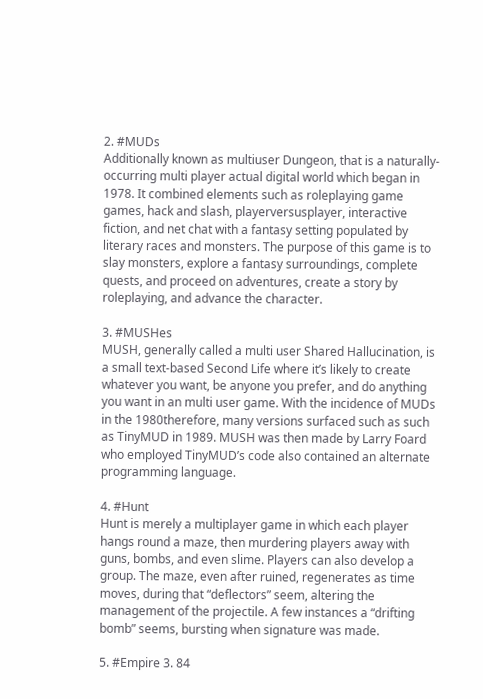2. #MUDs
Additionally known as multiuser Dungeon, that is a naturally-occurring multi player actual digital world which began in 1978. It combined elements such as roleplaying game games, hack and slash, playerversusplayer, interactive fiction, and net chat with a fantasy setting populated by literary races and monsters. The purpose of this game is to slay monsters, explore a fantasy surroundings, complete quests, and proceed on adventures, create a story by roleplaying, and advance the character.

3. #MUSHes
MUSH, generally called a multi user Shared Hallucination, is a small text-based Second Life where it’s likely to create whatever you want, be anyone you prefer, and do anything you want in an multi user game. With the incidence of MUDs in the 1980therefore, many versions surfaced such as such as TinyMUD in 1989. MUSH was then made by Larry Foard who employed TinyMUD’s code also contained an alternate programming language.

4. #Hunt
Hunt is merely a multiplayer game in which each player hangs round a maze, then murdering players away with guns, bombs, and even slime. Players can also develop a group. The maze, even after ruined, regenerates as time moves, during that “deflectors” seem, altering the management of the projectile. A few instances a “drifting bomb” seems, bursting when signature was made.

5. #Empire 3. 84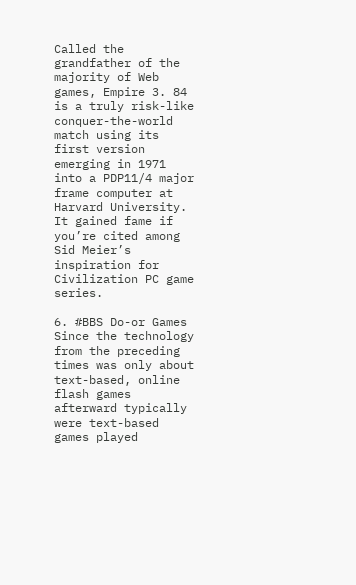Called the grandfather of the majority of Web games, Empire 3. 84 is a truly risk-like conquer-the-world match using its first version emerging in 1971 into a PDP11/4 major frame computer at Harvard University. It gained fame if you’re cited among Sid Meier’s inspiration for Civilization PC game series.

6. #BBS Do-or Games
Since the technology from the preceding times was only about text-based, online flash games afterward typically were text-based games played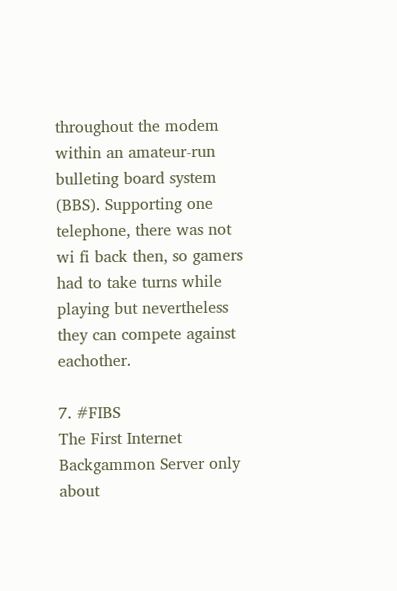throughout the modem within an amateur-run bulleting board system (BBS). Supporting one telephone, there was not wi fi back then, so gamers had to take turns while playing but nevertheless they can compete against eachother.

7. #FIBS
The First Internet Backgammon Server only about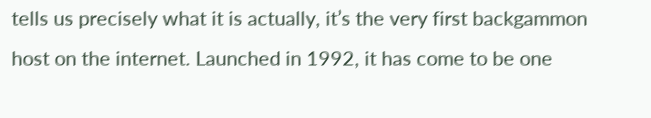tells us precisely what it is actually, it’s the very first backgammon host on the internet. Launched in 1992, it has come to be one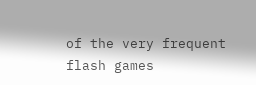of the very frequent flash games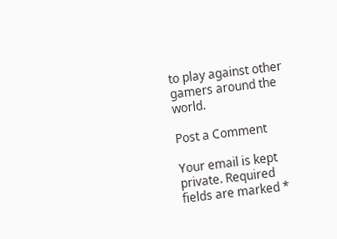to play against other gamers around the world.

Post a Comment

Your email is kept private. Required fields are marked *